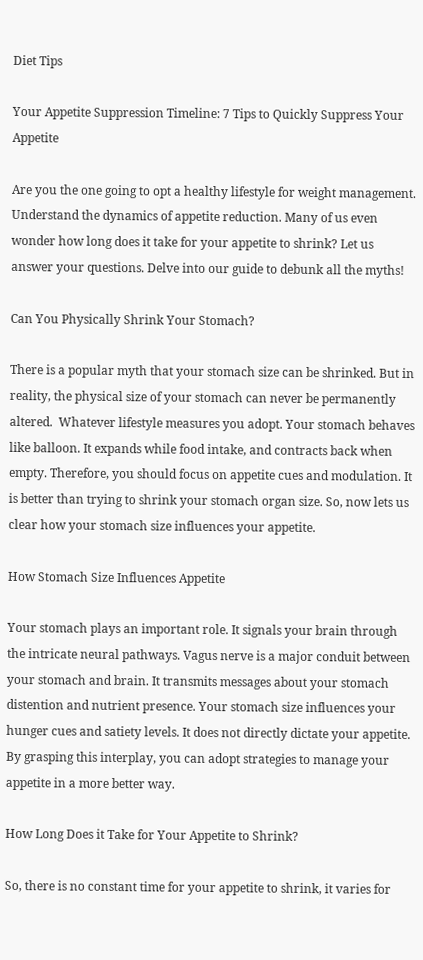Diet Tips

Your Appetite Suppression Timeline: 7 Tips to Quickly Suppress Your Appetite

Are you the one going to opt a healthy lifestyle for weight management. Understand the dynamics of appetite reduction. Many of us even wonder how long does it take for your appetite to shrink? Let us answer your questions. Delve into our guide to debunk all the myths!

Can You Physically Shrink Your Stomach?

There is a popular myth that your stomach size can be shrinked. But in reality, the physical size of your stomach can never be permanently altered.  Whatever lifestyle measures you adopt. Your stomach behaves like balloon. It expands while food intake, and contracts back when empty. Therefore, you should focus on appetite cues and modulation. It is better than trying to shrink your stomach organ size. So, now lets us clear how your stomach size influences your appetite.

How Stomach Size Influences Appetite

Your stomach plays an important role. It signals your brain through the intricate neural pathways. Vagus nerve is a major conduit between your stomach and brain. It transmits messages about your stomach distention and nutrient presence. Your stomach size influences your hunger cues and satiety levels. It does not directly dictate your appetite. By grasping this interplay, you can adopt strategies to manage your appetite in a more better way.

How Long Does it Take for Your Appetite to Shrink?

So, there is no constant time for your appetite to shrink, it varies for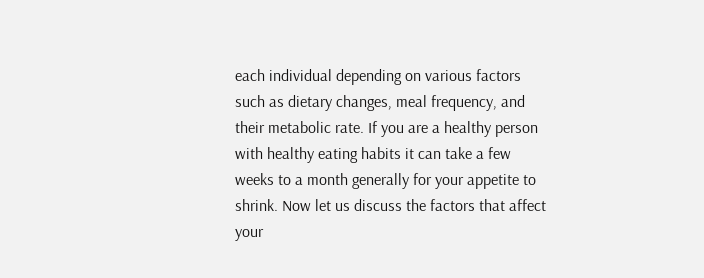each individual depending on various factors such as dietary changes, meal frequency, and their metabolic rate. If you are a healthy person with healthy eating habits it can take a few weeks to a month generally for your appetite to shrink. Now let us discuss the factors that affect your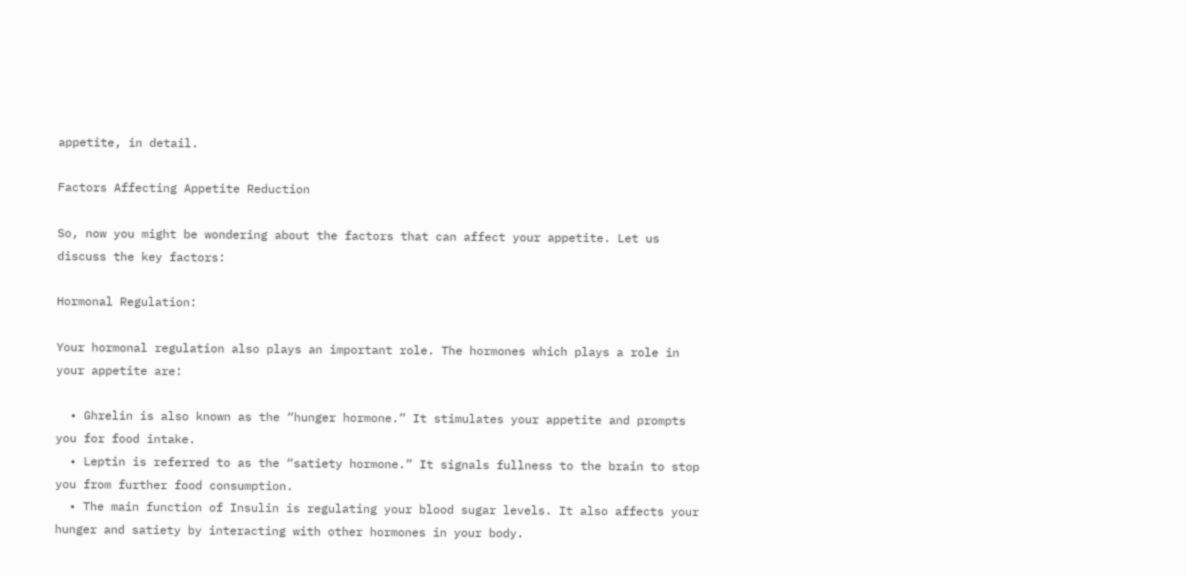appetite, in detail.

Factors Affecting Appetite Reduction

So, now you might be wondering about the factors that can affect your appetite. Let us discuss the key factors:

Hormonal Regulation:

Your hormonal regulation also plays an important role. The hormones which plays a role in your appetite are:

  • Ghrelin is also known as the “hunger hormone.” It stimulates your appetite and prompts you for food intake.
  • Leptin is referred to as the “satiety hormone.” It signals fullness to the brain to stop you from further food consumption.
  • The main function of Insulin is regulating your blood sugar levels. It also affects your hunger and satiety by interacting with other hormones in your body.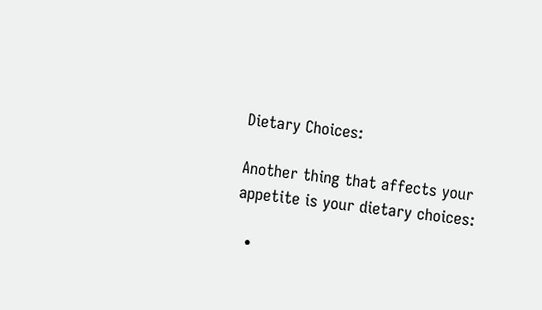Dietary Choices:

Another thing that affects your appetite is your dietary choices:

  •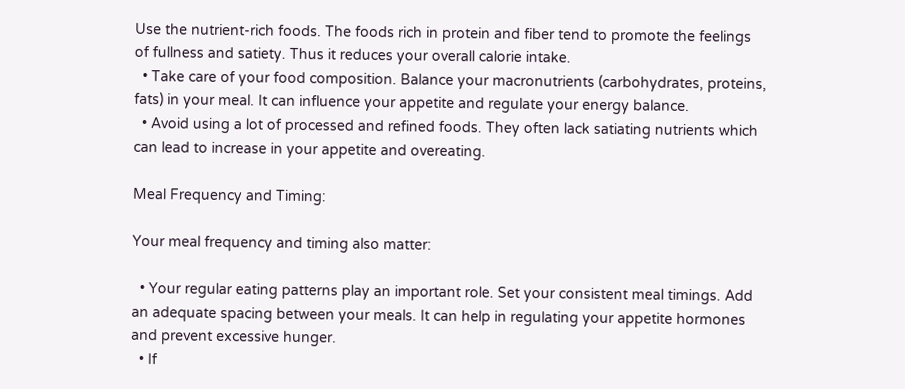Use the nutrient-rich foods. The foods rich in protein and fiber tend to promote the feelings of fullness and satiety. Thus it reduces your overall calorie intake.
  • Take care of your food composition. Balance your macronutrients (carbohydrates, proteins, fats) in your meal. It can influence your appetite and regulate your energy balance.
  • Avoid using a lot of processed and refined foods. They often lack satiating nutrients which can lead to increase in your appetite and overeating.

Meal Frequency and Timing:

Your meal frequency and timing also matter:

  • Your regular eating patterns play an important role. Set your consistent meal timings. Add an adequate spacing between your meals. It can help in regulating your appetite hormones and prevent excessive hunger.
  • If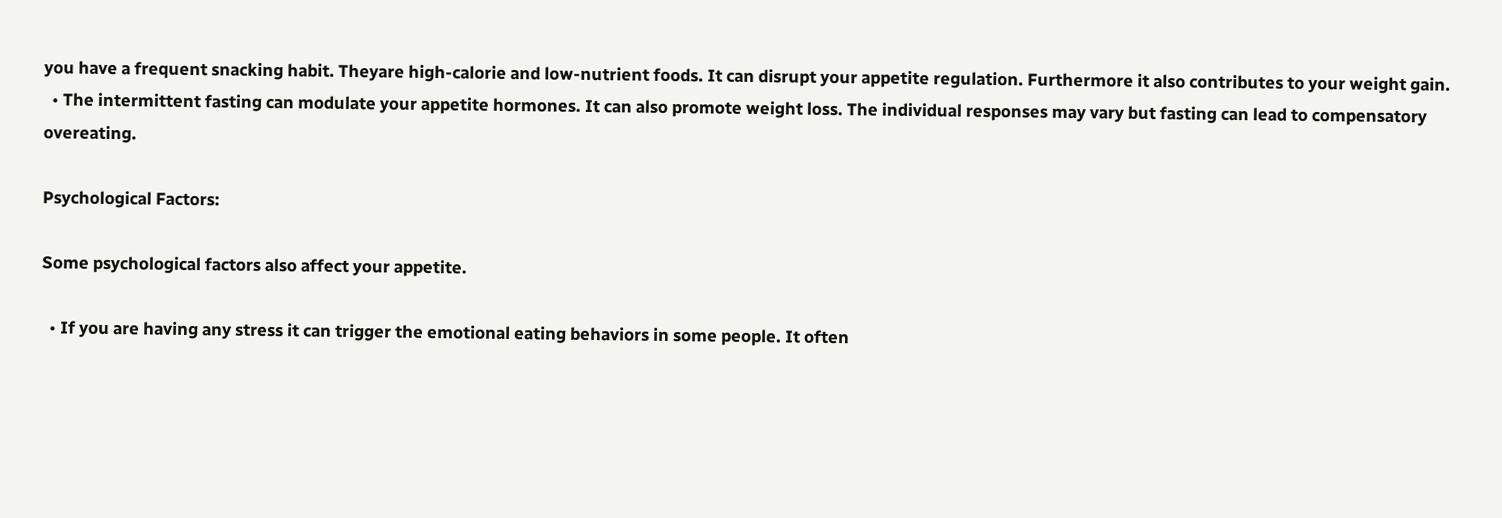you have a frequent snacking habit. Theyare high-calorie and low-nutrient foods. It can disrupt your appetite regulation. Furthermore it also contributes to your weight gain.
  • The intermittent fasting can modulate your appetite hormones. It can also promote weight loss. The individual responses may vary but fasting can lead to compensatory overeating.

Psychological Factors:

Some psychological factors also affect your appetite.

  • If you are having any stress it can trigger the emotional eating behaviors in some people. It often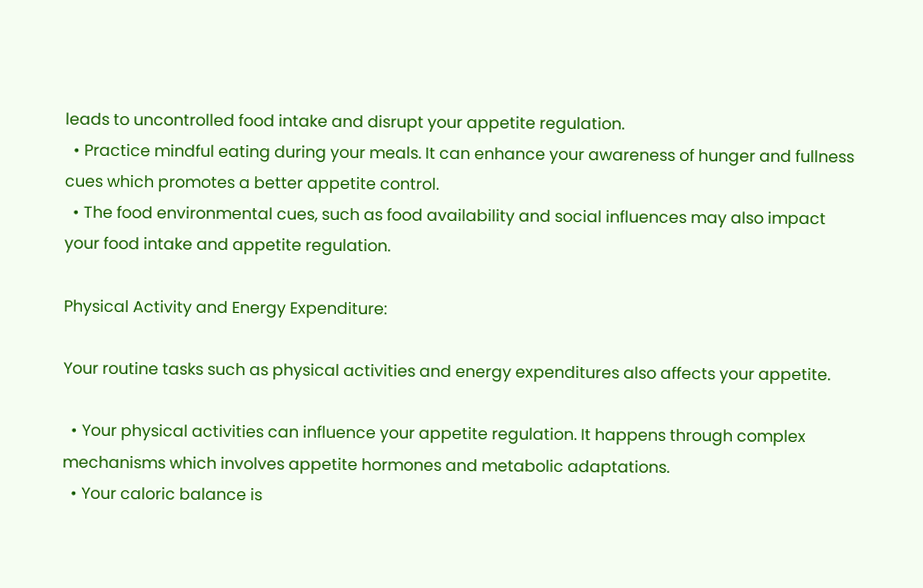leads to uncontrolled food intake and disrupt your appetite regulation.
  • Practice mindful eating during your meals. It can enhance your awareness of hunger and fullness cues which promotes a better appetite control.
  • The food environmental cues, such as food availability and social influences may also impact your food intake and appetite regulation.

Physical Activity and Energy Expenditure:

Your routine tasks such as physical activities and energy expenditures also affects your appetite.

  • Your physical activities can influence your appetite regulation. It happens through complex mechanisms which involves appetite hormones and metabolic adaptations.
  • Your caloric balance is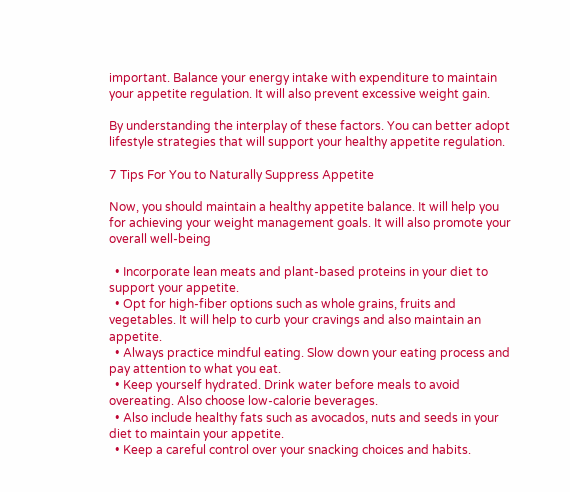important. Balance your energy intake with expenditure to maintain your appetite regulation. It will also prevent excessive weight gain.

By understanding the interplay of these factors. You can better adopt lifestyle strategies that will support your healthy appetite regulation.

7 Tips For You to Naturally Suppress Appetite

Now, you should maintain a healthy appetite balance. It will help you for achieving your weight management goals. It will also promote your overall well-being

  • Incorporate lean meats and plant-based proteins in your diet to support your appetite.
  • Opt for high-fiber options such as whole grains, fruits and vegetables. It will help to curb your cravings and also maintain an appetite.
  • Always practice mindful eating. Slow down your eating process and pay attention to what you eat.
  • Keep yourself hydrated. Drink water before meals to avoid overeating. Also choose low-calorie beverages.
  • Also include healthy fats such as avocados, nuts and seeds in your diet to maintain your appetite.
  • Keep a careful control over your snacking choices and habits.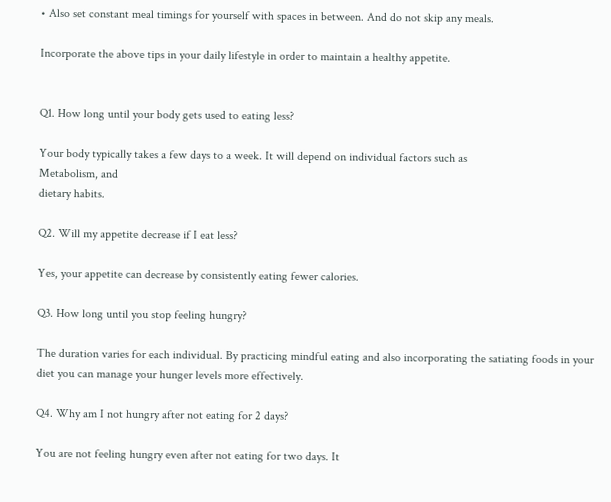• Also set constant meal timings for yourself with spaces in between. And do not skip any meals.

Incorporate the above tips in your daily lifestyle in order to maintain a healthy appetite.


Q1. How long until your body gets used to eating less?

Your body typically takes a few days to a week. It will depend on individual factors such as
Metabolism, and
dietary habits.

Q2. Will my appetite decrease if I eat less?

Yes, your appetite can decrease by consistently eating fewer calories.

Q3. How long until you stop feeling hungry?

The duration varies for each individual. By practicing mindful eating and also incorporating the satiating foods in your diet you can manage your hunger levels more effectively.

Q4. Why am I not hungry after not eating for 2 days?

You are not feeling hungry even after not eating for two days. It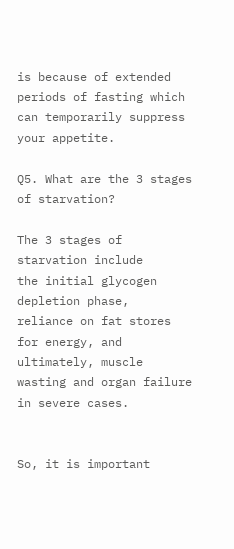is because of extended periods of fasting which can temporarily suppress your appetite.

Q5. What are the 3 stages of starvation?

The 3 stages of starvation include
the initial glycogen depletion phase,
reliance on fat stores for energy, and
ultimately, muscle wasting and organ failure in severe cases.


So, it is important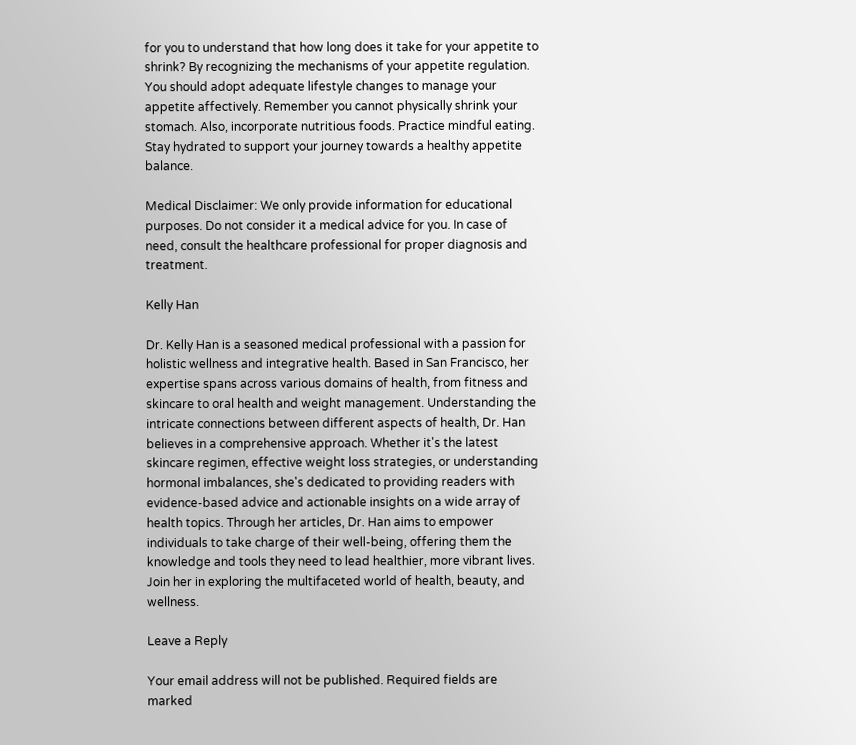for you to understand that how long does it take for your appetite to shrink? By recognizing the mechanisms of your appetite regulation. You should adopt adequate lifestyle changes to manage your appetite affectively. Remember you cannot physically shrink your stomach. Also, incorporate nutritious foods. Practice mindful eating. Stay hydrated to support your journey towards a healthy appetite balance.

Medical Disclaimer: We only provide information for educational purposes. Do not consider it a medical advice for you. In case of need, consult the healthcare professional for proper diagnosis and treatment.

Kelly Han

Dr. Kelly Han is a seasoned medical professional with a passion for holistic wellness and integrative health. Based in San Francisco, her expertise spans across various domains of health, from fitness and skincare to oral health and weight management. Understanding the intricate connections between different aspects of health, Dr. Han believes in a comprehensive approach. Whether it's the latest skincare regimen, effective weight loss strategies, or understanding hormonal imbalances, she's dedicated to providing readers with evidence-based advice and actionable insights on a wide array of health topics. Through her articles, Dr. Han aims to empower individuals to take charge of their well-being, offering them the knowledge and tools they need to lead healthier, more vibrant lives. Join her in exploring the multifaceted world of health, beauty, and wellness.

Leave a Reply

Your email address will not be published. Required fields are marked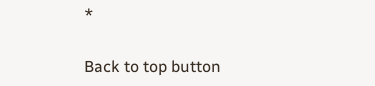*

Back to top button